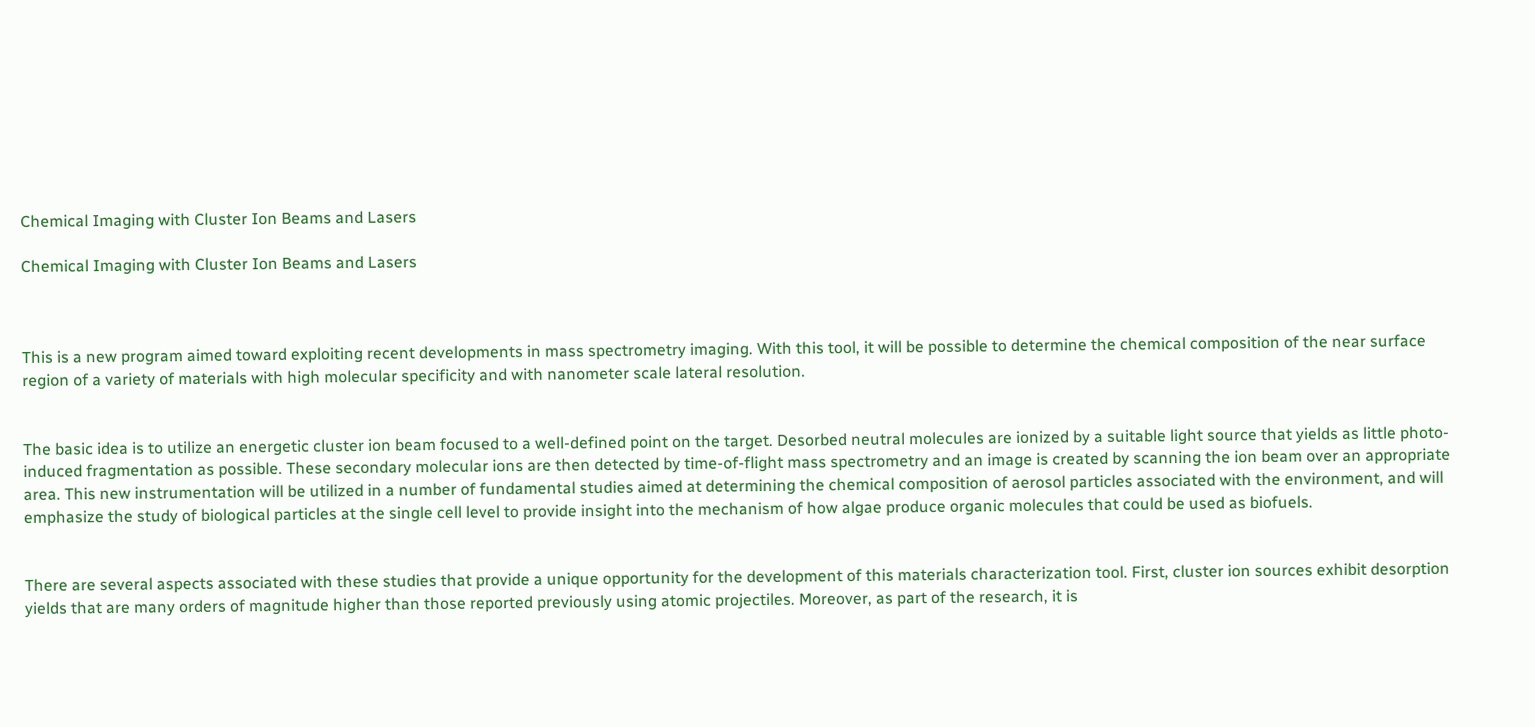Chemical Imaging with Cluster Ion Beams and Lasers

Chemical Imaging with Cluster Ion Beams and Lasers



This is a new program aimed toward exploiting recent developments in mass spectrometry imaging. With this tool, it will be possible to determine the chemical composition of the near surface region of a variety of materials with high molecular specificity and with nanometer scale lateral resolution.


The basic idea is to utilize an energetic cluster ion beam focused to a well-defined point on the target. Desorbed neutral molecules are ionized by a suitable light source that yields as little photo-induced fragmentation as possible. These secondary molecular ions are then detected by time-of-flight mass spectrometry and an image is created by scanning the ion beam over an appropriate area. This new instrumentation will be utilized in a number of fundamental studies aimed at determining the chemical composition of aerosol particles associated with the environment, and will emphasize the study of biological particles at the single cell level to provide insight into the mechanism of how algae produce organic molecules that could be used as biofuels.


There are several aspects associated with these studies that provide a unique opportunity for the development of this materials characterization tool. First, cluster ion sources exhibit desorption yields that are many orders of magnitude higher than those reported previously using atomic projectiles. Moreover, as part of the research, it is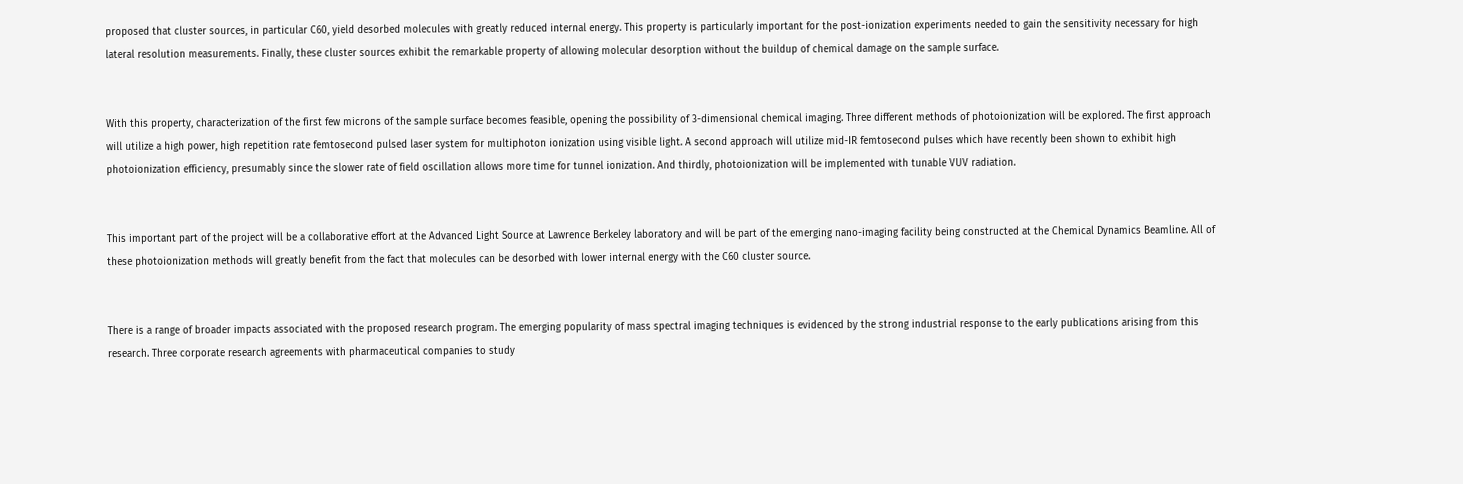proposed that cluster sources, in particular C60, yield desorbed molecules with greatly reduced internal energy. This property is particularly important for the post-ionization experiments needed to gain the sensitivity necessary for high lateral resolution measurements. Finally, these cluster sources exhibit the remarkable property of allowing molecular desorption without the buildup of chemical damage on the sample surface.


With this property, characterization of the first few microns of the sample surface becomes feasible, opening the possibility of 3-dimensional chemical imaging. Three different methods of photoionization will be explored. The first approach will utilize a high power, high repetition rate femtosecond pulsed laser system for multiphoton ionization using visible light. A second approach will utilize mid-IR femtosecond pulses which have recently been shown to exhibit high photoionization efficiency, presumably since the slower rate of field oscillation allows more time for tunnel ionization. And thirdly, photoionization will be implemented with tunable VUV radiation.


This important part of the project will be a collaborative effort at the Advanced Light Source at Lawrence Berkeley laboratory and will be part of the emerging nano-imaging facility being constructed at the Chemical Dynamics Beamline. All of these photoionization methods will greatly benefit from the fact that molecules can be desorbed with lower internal energy with the C60 cluster source.


There is a range of broader impacts associated with the proposed research program. The emerging popularity of mass spectral imaging techniques is evidenced by the strong industrial response to the early publications arising from this research. Three corporate research agreements with pharmaceutical companies to study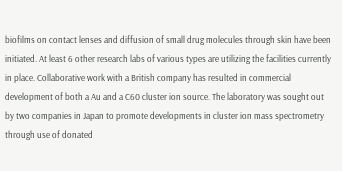biofilms on contact lenses and diffusion of small drug molecules through skin have been initiated. At least 6 other research labs of various types are utilizing the facilities currently in place. Collaborative work with a British company has resulted in commercial development of both a Au and a C60 cluster ion source. The laboratory was sought out by two companies in Japan to promote developments in cluster ion mass spectrometry through use of donated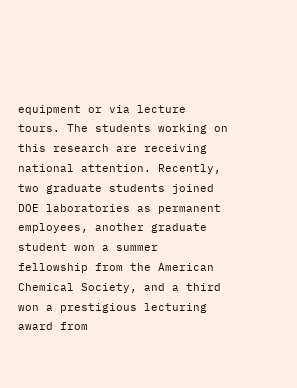equipment or via lecture tours. The students working on this research are receiving national attention. Recently, two graduate students joined DOE laboratories as permanent employees, another graduate student won a summer fellowship from the American Chemical Society, and a third won a prestigious lecturing award from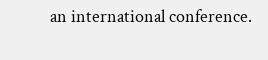an international conference.